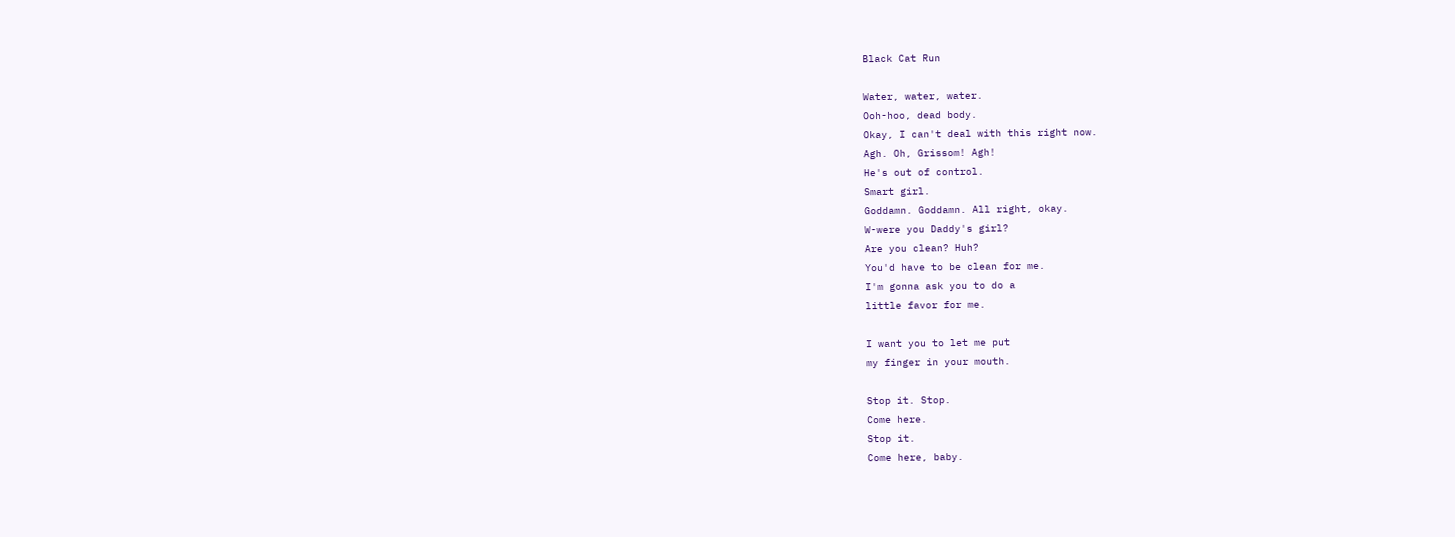Black Cat Run

Water, water, water.
Ooh-hoo, dead body.
Okay, I can't deal with this right now.
Agh. Oh, Grissom! Agh!
He's out of control.
Smart girl.
Goddamn. Goddamn. All right, okay.
W-were you Daddy's girl?
Are you clean? Huh?
You'd have to be clean for me.
I'm gonna ask you to do a
little favor for me.

I want you to let me put
my finger in your mouth.

Stop it. Stop.
Come here.
Stop it.
Come here, baby.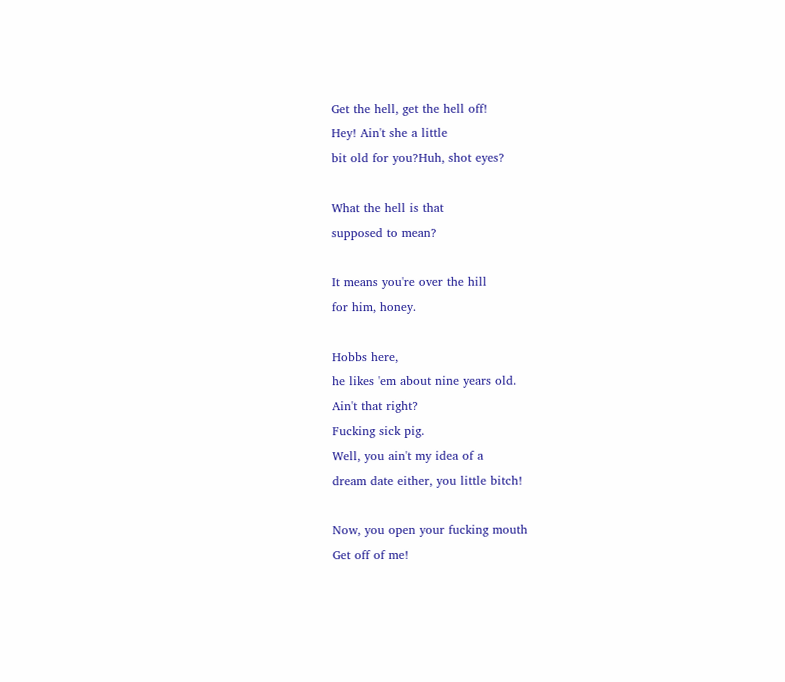Get the hell, get the hell off!
Hey! Ain't she a little
bit old for you?Huh, shot eyes?

What the hell is that
supposed to mean?

It means you're over the hill
for him, honey.

Hobbs here,
he likes 'em about nine years old.
Ain't that right?
Fucking sick pig.
Well, you ain't my idea of a
dream date either, you little bitch!

Now, you open your fucking mouth
Get off of me!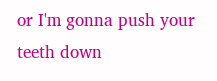or I'm gonna push your
teeth down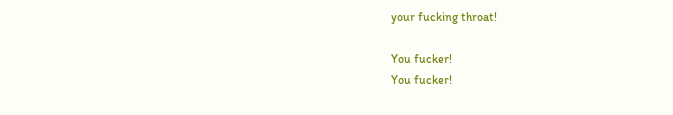your fucking throat!

You fucker!
You fucker!